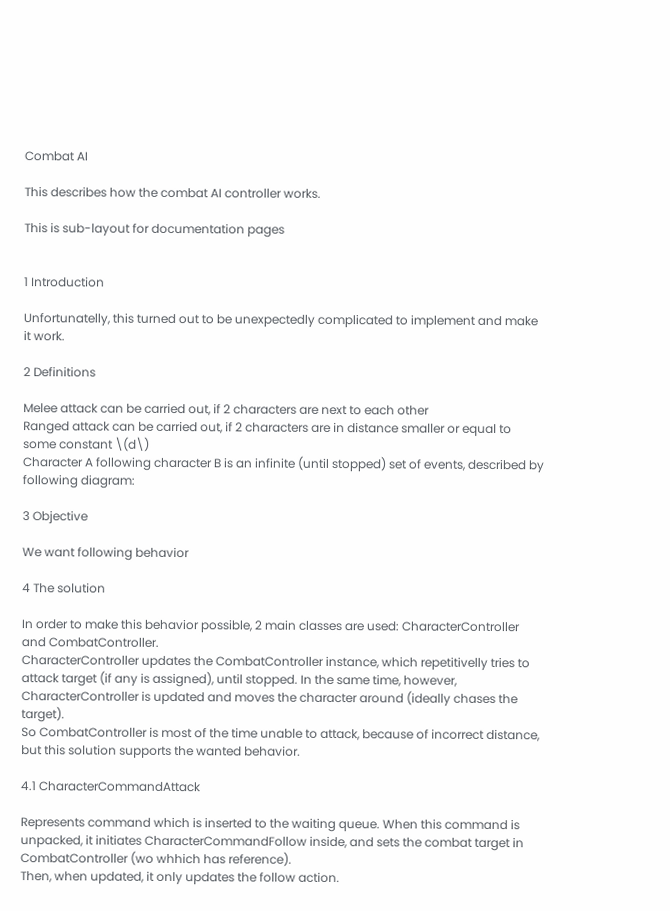Combat AI

This describes how the combat AI controller works.

This is sub-layout for documentation pages


1 Introduction

Unfortunatelly, this turned out to be unexpectedly complicated to implement and make it work.

2 Definitions

Melee attack can be carried out, if 2 characters are next to each other
Ranged attack can be carried out, if 2 characters are in distance smaller or equal to some constant \(d\)
Character A following character B is an infinite (until stopped) set of events, described by following diagram:

3 Objective

We want following behavior

4 The solution

In order to make this behavior possible, 2 main classes are used: CharacterController and CombatController.
CharacterController updates the CombatController instance, which repetitivelly tries to attack target (if any is assigned), until stopped. In the same time, however, CharacterController is updated and moves the character around (ideally chases the target).
So CombatController is most of the time unable to attack, because of incorrect distance, but this solution supports the wanted behavior.

4.1 CharacterCommandAttack

Represents command which is inserted to the waiting queue. When this command is unpacked, it initiates CharacterCommandFollow inside, and sets the combat target in CombatController (wo whhich has reference).
Then, when updated, it only updates the follow action.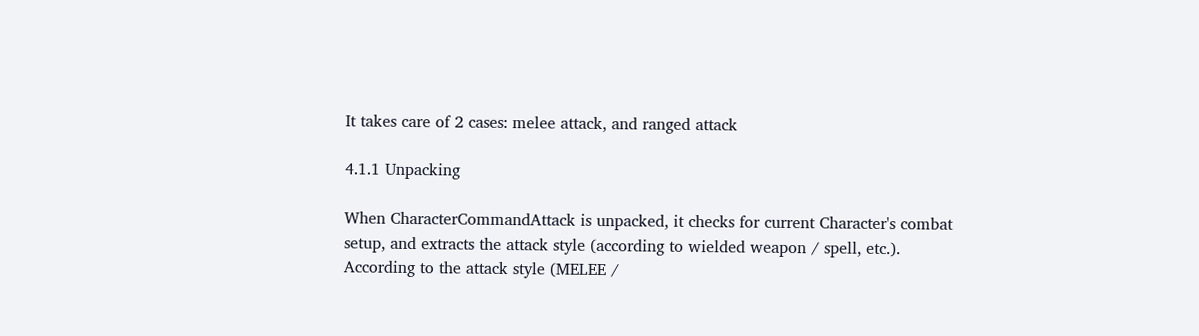It takes care of 2 cases: melee attack, and ranged attack

4.1.1 Unpacking

When CharacterCommandAttack is unpacked, it checks for current Character's combat setup, and extracts the attack style (according to wielded weapon / spell, etc.).
According to the attack style (MELEE /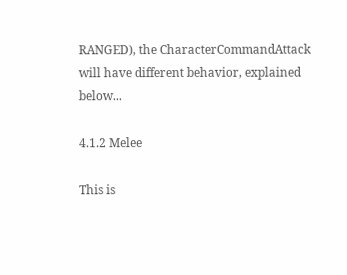RANGED), the CharacterCommandAttack will have different behavior, explained below...

4.1.2 Melee

This is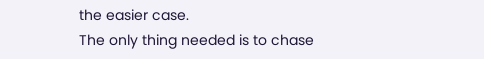the easier case.
The only thing needed is to chase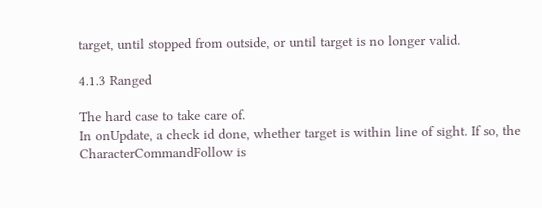target, until stopped from outside, or until target is no longer valid.

4.1.3 Ranged

The hard case to take care of.
In onUpdate, a check id done, whether target is within line of sight. If so, the CharacterCommandFollow is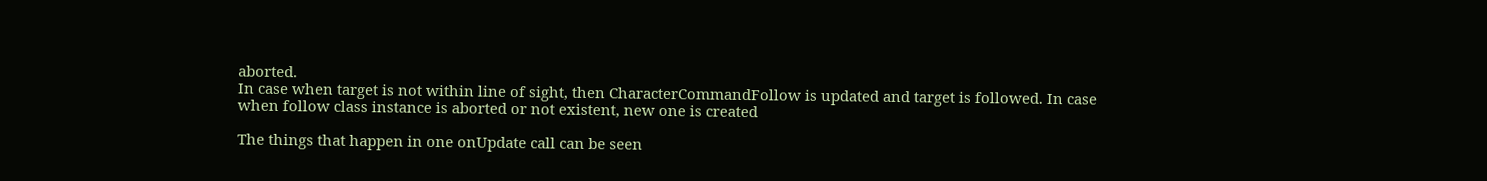aborted.
In case when target is not within line of sight, then CharacterCommandFollow is updated and target is followed. In case when follow class instance is aborted or not existent, new one is created

The things that happen in one onUpdate call can be seen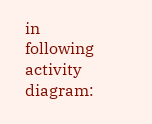in following activity diagram: